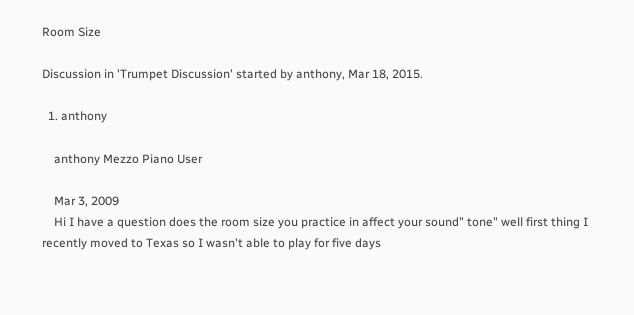Room Size

Discussion in 'Trumpet Discussion' started by anthony, Mar 18, 2015.

  1. anthony

    anthony Mezzo Piano User

    Mar 3, 2009
    Hi I have a question does the room size you practice in affect your sound" tone" well first thing I recently moved to Texas so I wasn't able to play for five days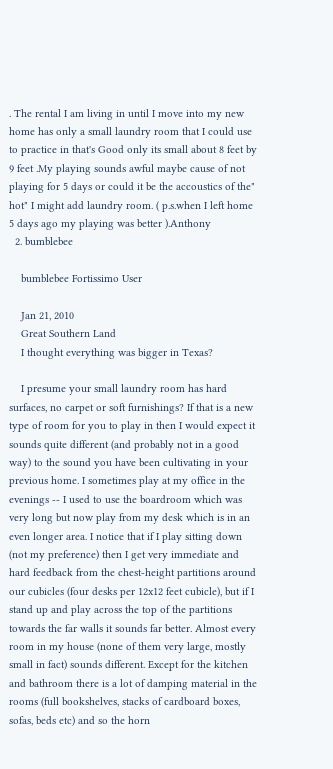. The rental I am living in until I move into my new home has only a small laundry room that I could use to practice in that's Good only its small about 8 feet by 9 feet .My playing sounds awful maybe cause of not playing for 5 days or could it be the accoustics of the" hot" I might add laundry room. ( p.s.when I left home 5 days ago my playing was better ).Anthony
  2. bumblebee

    bumblebee Fortissimo User

    Jan 21, 2010
    Great Southern Land
    I thought everything was bigger in Texas?

    I presume your small laundry room has hard surfaces, no carpet or soft furnishings? If that is a new type of room for you to play in then I would expect it sounds quite different (and probably not in a good way) to the sound you have been cultivating in your previous home. I sometimes play at my office in the evenings -- I used to use the boardroom which was very long but now play from my desk which is in an even longer area. I notice that if I play sitting down (not my preference) then I get very immediate and hard feedback from the chest-height partitions around our cubicles (four desks per 12x12 feet cubicle), but if I stand up and play across the top of the partitions towards the far walls it sounds far better. Almost every room in my house (none of them very large, mostly small in fact) sounds different. Except for the kitchen and bathroom there is a lot of damping material in the rooms (full bookshelves, stacks of cardboard boxes, sofas, beds etc) and so the horn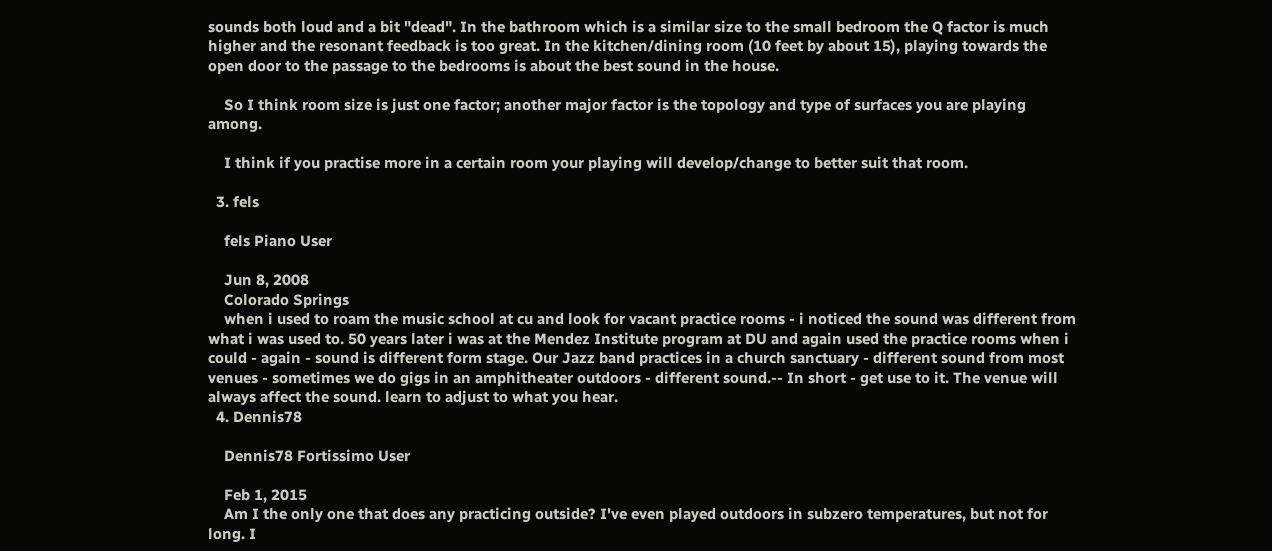sounds both loud and a bit "dead". In the bathroom which is a similar size to the small bedroom the Q factor is much higher and the resonant feedback is too great. In the kitchen/dining room (10 feet by about 15), playing towards the open door to the passage to the bedrooms is about the best sound in the house.

    So I think room size is just one factor; another major factor is the topology and type of surfaces you are playing among.

    I think if you practise more in a certain room your playing will develop/change to better suit that room.

  3. fels

    fels Piano User

    Jun 8, 2008
    Colorado Springs
    when i used to roam the music school at cu and look for vacant practice rooms - i noticed the sound was different from what i was used to. 50 years later i was at the Mendez Institute program at DU and again used the practice rooms when i could - again - sound is different form stage. Our Jazz band practices in a church sanctuary - different sound from most venues - sometimes we do gigs in an amphitheater outdoors - different sound.-- In short - get use to it. The venue will always affect the sound. learn to adjust to what you hear.
  4. Dennis78

    Dennis78 Fortissimo User

    Feb 1, 2015
    Am I the only one that does any practicing outside? I've even played outdoors in subzero temperatures, but not for long. I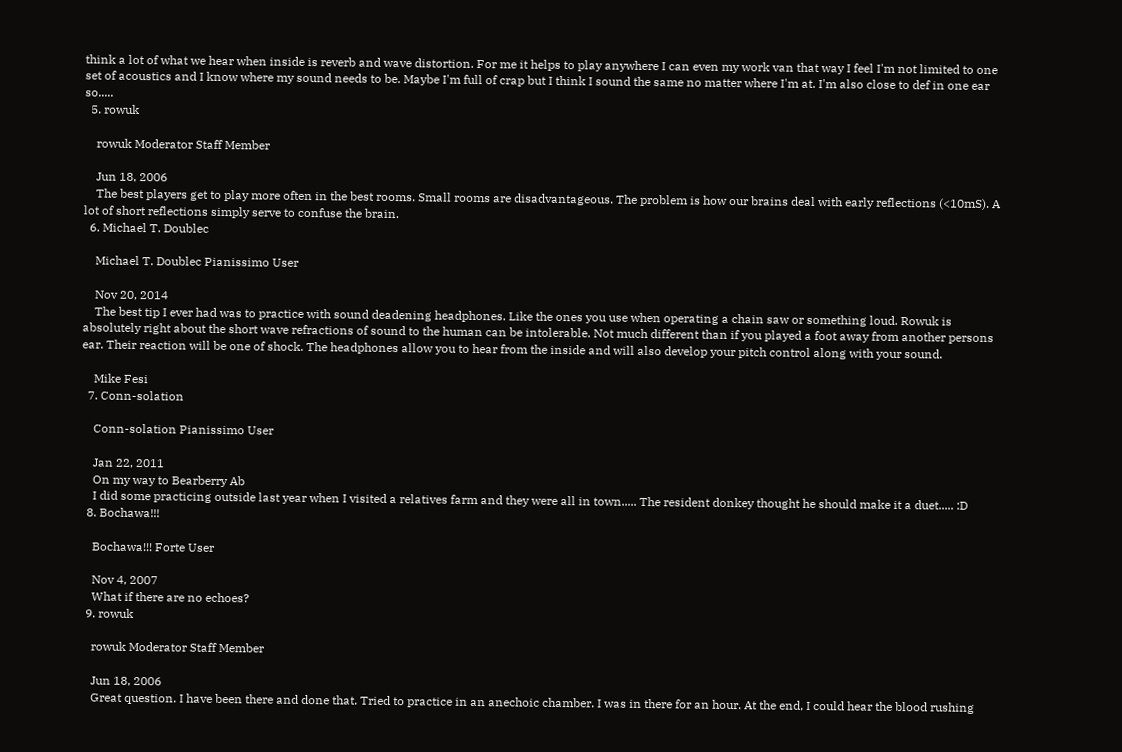think a lot of what we hear when inside is reverb and wave distortion. For me it helps to play anywhere I can even my work van that way I feel I'm not limited to one set of acoustics and I know where my sound needs to be. Maybe I'm full of crap but I think I sound the same no matter where I'm at. I'm also close to def in one ear so.....
  5. rowuk

    rowuk Moderator Staff Member

    Jun 18, 2006
    The best players get to play more often in the best rooms. Small rooms are disadvantageous. The problem is how our brains deal with early reflections (<10mS). A lot of short reflections simply serve to confuse the brain.
  6. Michael T. Doublec

    Michael T. Doublec Pianissimo User

    Nov 20, 2014
    The best tip I ever had was to practice with sound deadening headphones. Like the ones you use when operating a chain saw or something loud. Rowuk is absolutely right about the short wave refractions of sound to the human can be intolerable. Not much different than if you played a foot away from another persons ear. Their reaction will be one of shock. The headphones allow you to hear from the inside and will also develop your pitch control along with your sound.

    Mike Fesi
  7. Conn-solation

    Conn-solation Pianissimo User

    Jan 22, 2011
    On my way to Bearberry Ab
    I did some practicing outside last year when I visited a relatives farm and they were all in town..... The resident donkey thought he should make it a duet..... :D
  8. Bochawa!!!

    Bochawa!!! Forte User

    Nov 4, 2007
    What if there are no echoes?
  9. rowuk

    rowuk Moderator Staff Member

    Jun 18, 2006
    Great question. I have been there and done that. Tried to practice in an anechoic chamber. I was in there for an hour. At the end, I could hear the blood rushing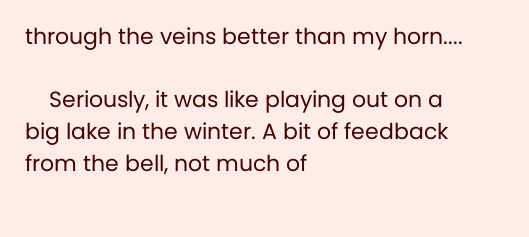through the veins better than my horn....

    Seriously, it was like playing out on a big lake in the winter. A bit of feedback from the bell, not much of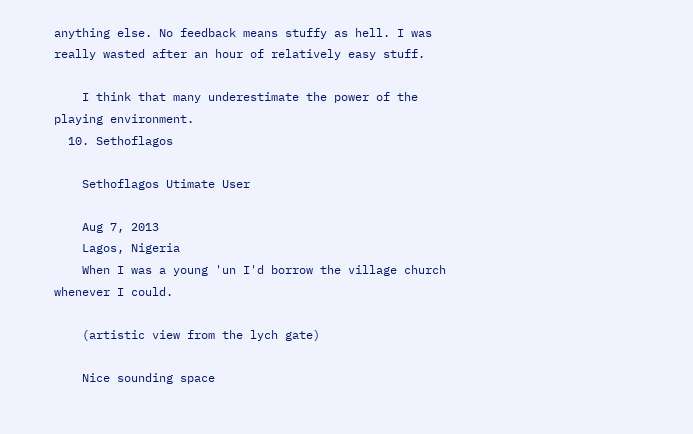anything else. No feedback means stuffy as hell. I was really wasted after an hour of relatively easy stuff.

    I think that many underestimate the power of the playing environment.
  10. Sethoflagos

    Sethoflagos Utimate User

    Aug 7, 2013
    Lagos, Nigeria
    When I was a young 'un I'd borrow the village church whenever I could.

    (artistic view from the lych gate)

    Nice sounding space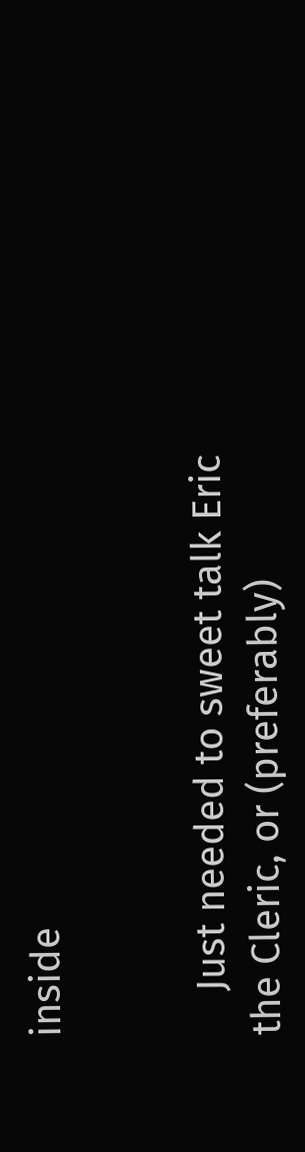inside


    Just needed to sweet talk Eric the Cleric, or (preferably)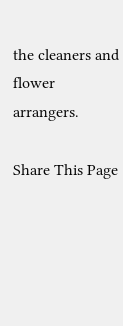the cleaners and flower arrangers.

Share This Page